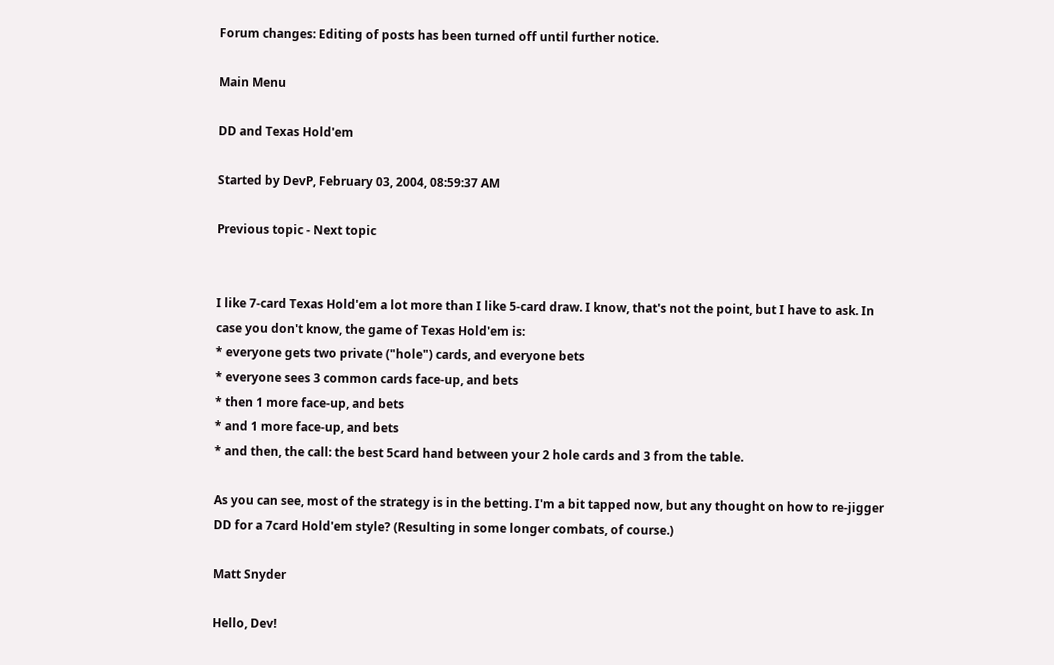Forum changes: Editing of posts has been turned off until further notice.

Main Menu

DD and Texas Hold'em

Started by DevP, February 03, 2004, 08:59:37 AM

Previous topic - Next topic


I like 7-card Texas Hold'em a lot more than I like 5-card draw. I know, that's not the point, but I have to ask. In case you don't know, the game of Texas Hold'em is:
* everyone gets two private ("hole") cards, and everyone bets
* everyone sees 3 common cards face-up, and bets
* then 1 more face-up, and bets
* and 1 more face-up, and bets
* and then, the call: the best 5card hand between your 2 hole cards and 3 from the table.

As you can see, most of the strategy is in the betting. I'm a bit tapped now, but any thought on how to re-jigger DD for a 7card Hold'em style? (Resulting in some longer combats, of course.)

Matt Snyder

Hello, Dev!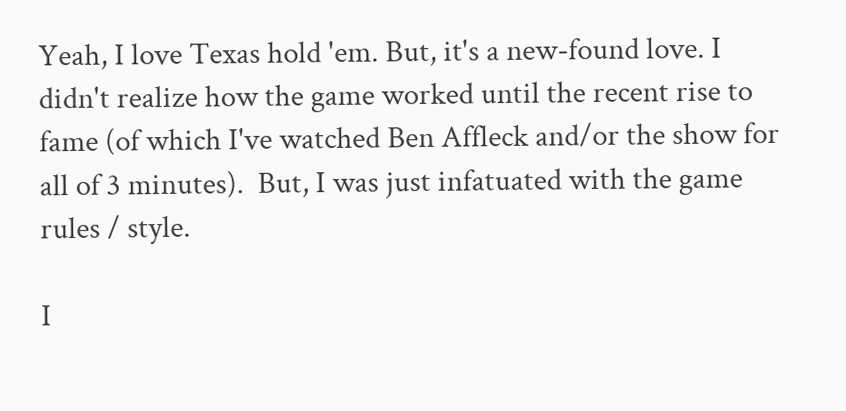Yeah, I love Texas hold 'em. But, it's a new-found love. I didn't realize how the game worked until the recent rise to fame (of which I've watched Ben Affleck and/or the show for all of 3 minutes).  But, I was just infatuated with the game rules / style.

I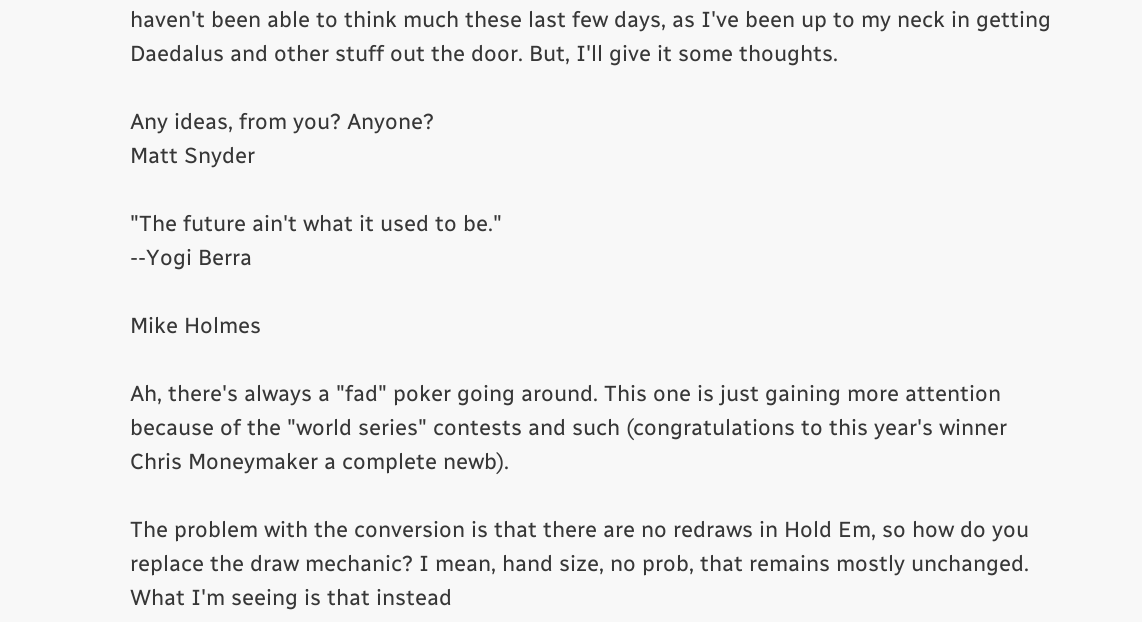haven't been able to think much these last few days, as I've been up to my neck in getting Daedalus and other stuff out the door. But, I'll give it some thoughts.

Any ideas, from you? Anyone?
Matt Snyder

"The future ain't what it used to be."
--Yogi Berra

Mike Holmes

Ah, there's always a "fad" poker going around. This one is just gaining more attention because of the "world series" contests and such (congratulations to this year's winner Chris Moneymaker a complete newb).

The problem with the conversion is that there are no redraws in Hold Em, so how do you replace the draw mechanic? I mean, hand size, no prob, that remains mostly unchanged. What I'm seeing is that instead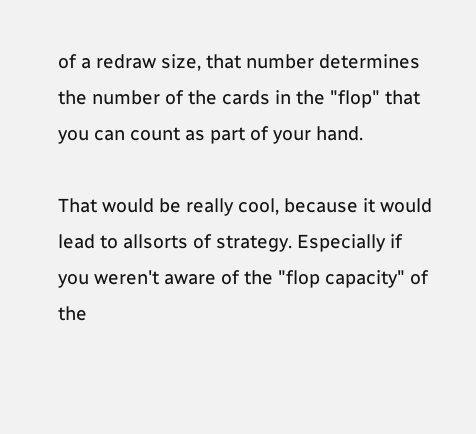of a redraw size, that number determines the number of the cards in the "flop" that you can count as part of your hand.

That would be really cool, because it would lead to allsorts of strategy. Especially if you weren't aware of the "flop capacity" of the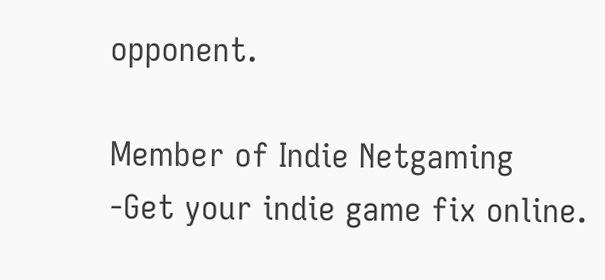opponent.

Member of Indie Netgaming
-Get your indie game fix online.